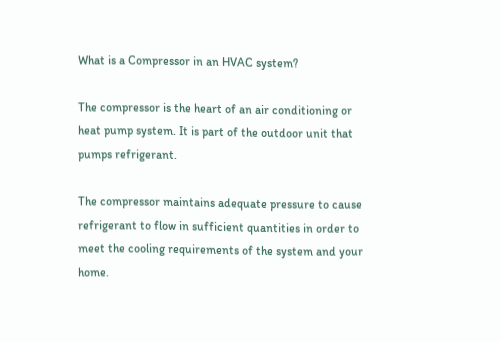What is a Compressor in an HVAC system?

The compressor is the heart of an air conditioning or heat pump system. It is part of the outdoor unit that pumps refrigerant.

The compressor maintains adequate pressure to cause refrigerant to flow in sufficient quantities in order to meet the cooling requirements of the system and your home.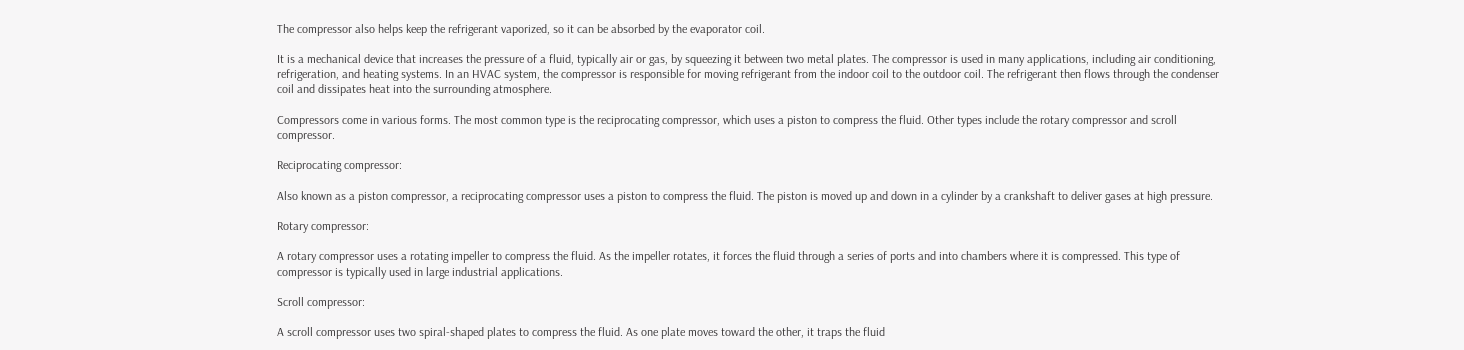The compressor also helps keep the refrigerant vaporized, so it can be absorbed by the evaporator coil.

It is a mechanical device that increases the pressure of a fluid, typically air or gas, by squeezing it between two metal plates. The compressor is used in many applications, including air conditioning, refrigeration, and heating systems. In an HVAC system, the compressor is responsible for moving refrigerant from the indoor coil to the outdoor coil. The refrigerant then flows through the condenser coil and dissipates heat into the surrounding atmosphere.

Compressors come in various forms. The most common type is the reciprocating compressor, which uses a piston to compress the fluid. Other types include the rotary compressor and scroll compressor.

Reciprocating compressor:

Also known as a piston compressor, a reciprocating compressor uses a piston to compress the fluid. The piston is moved up and down in a cylinder by a crankshaft to deliver gases at high pressure.

Rotary compressor:

A rotary compressor uses a rotating impeller to compress the fluid. As the impeller rotates, it forces the fluid through a series of ports and into chambers where it is compressed. This type of compressor is typically used in large industrial applications.

Scroll compressor:

A scroll compressor uses two spiral-shaped plates to compress the fluid. As one plate moves toward the other, it traps the fluid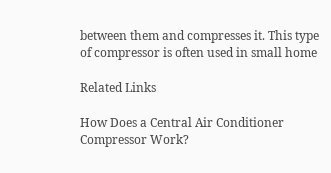between them and compresses it. This type of compressor is often used in small home

Related Links

How Does a Central Air Conditioner Compressor Work?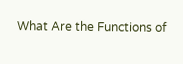What Are the Functions of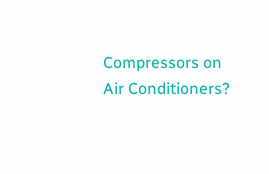Compressors on Air Conditioners?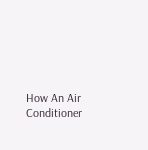How An Air Conditioner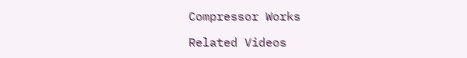Compressor Works

Related Videos